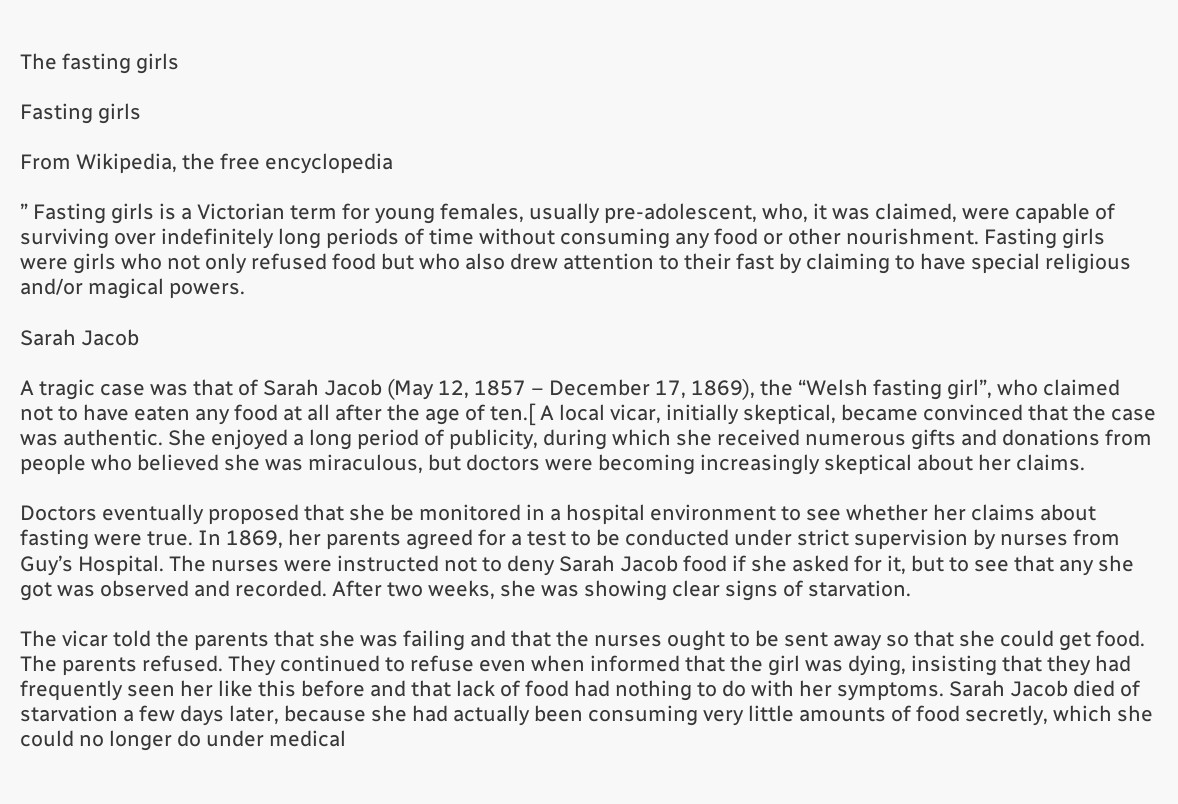The fasting girls

Fasting girls

From Wikipedia, the free encyclopedia

” Fasting girls is a Victorian term for young females, usually pre-adolescent, who, it was claimed, were capable of surviving over indefinitely long periods of time without consuming any food or other nourishment. Fasting girls were girls who not only refused food but who also drew attention to their fast by claiming to have special religious and/or magical powers.

Sarah Jacob

A tragic case was that of Sarah Jacob (May 12, 1857 – December 17, 1869), the “Welsh fasting girl”, who claimed not to have eaten any food at all after the age of ten.[ A local vicar, initially skeptical, became convinced that the case was authentic. She enjoyed a long period of publicity, during which she received numerous gifts and donations from people who believed she was miraculous, but doctors were becoming increasingly skeptical about her claims.

Doctors eventually proposed that she be monitored in a hospital environment to see whether her claims about fasting were true. In 1869, her parents agreed for a test to be conducted under strict supervision by nurses from Guy’s Hospital. The nurses were instructed not to deny Sarah Jacob food if she asked for it, but to see that any she got was observed and recorded. After two weeks, she was showing clear signs of starvation.

The vicar told the parents that she was failing and that the nurses ought to be sent away so that she could get food. The parents refused. They continued to refuse even when informed that the girl was dying, insisting that they had frequently seen her like this before and that lack of food had nothing to do with her symptoms. Sarah Jacob died of starvation a few days later, because she had actually been consuming very little amounts of food secretly, which she could no longer do under medical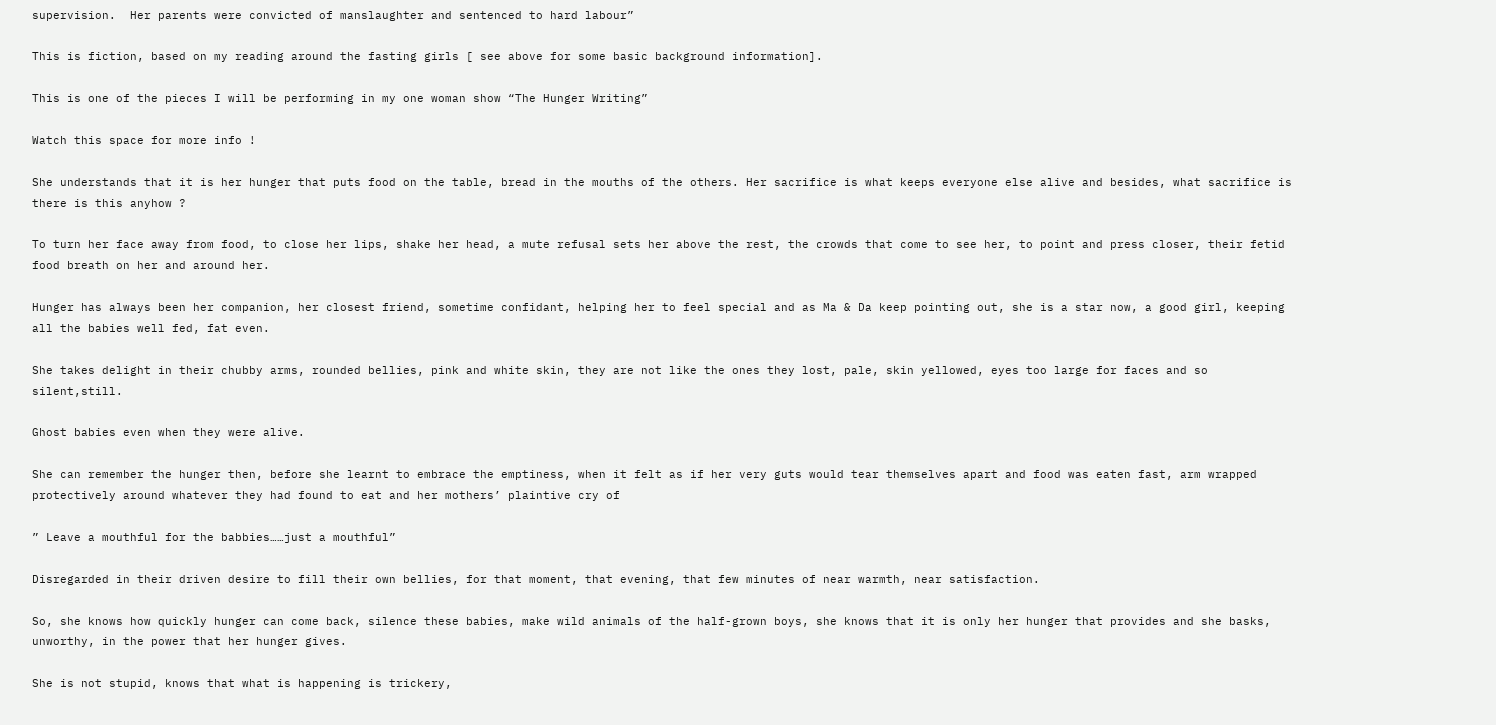supervision.  Her parents were convicted of manslaughter and sentenced to hard labour”

This is fiction, based on my reading around the fasting girls [ see above for some basic background information].

This is one of the pieces I will be performing in my one woman show “The Hunger Writing”

Watch this space for more info !

She understands that it is her hunger that puts food on the table, bread in the mouths of the others. Her sacrifice is what keeps everyone else alive and besides, what sacrifice is there is this anyhow ?

To turn her face away from food, to close her lips, shake her head, a mute refusal sets her above the rest, the crowds that come to see her, to point and press closer, their fetid food breath on her and around her.

Hunger has always been her companion, her closest friend, sometime confidant, helping her to feel special and as Ma & Da keep pointing out, she is a star now, a good girl, keeping all the babies well fed, fat even.

She takes delight in their chubby arms, rounded bellies, pink and white skin, they are not like the ones they lost, pale, skin yellowed, eyes too large for faces and so silent,still.

Ghost babies even when they were alive.

She can remember the hunger then, before she learnt to embrace the emptiness, when it felt as if her very guts would tear themselves apart and food was eaten fast, arm wrapped protectively around whatever they had found to eat and her mothers’ plaintive cry of

” Leave a mouthful for the babbies……just a mouthful”

Disregarded in their driven desire to fill their own bellies, for that moment, that evening, that few minutes of near warmth, near satisfaction.

So, she knows how quickly hunger can come back, silence these babies, make wild animals of the half-grown boys, she knows that it is only her hunger that provides and she basks, unworthy, in the power that her hunger gives.

She is not stupid, knows that what is happening is trickery,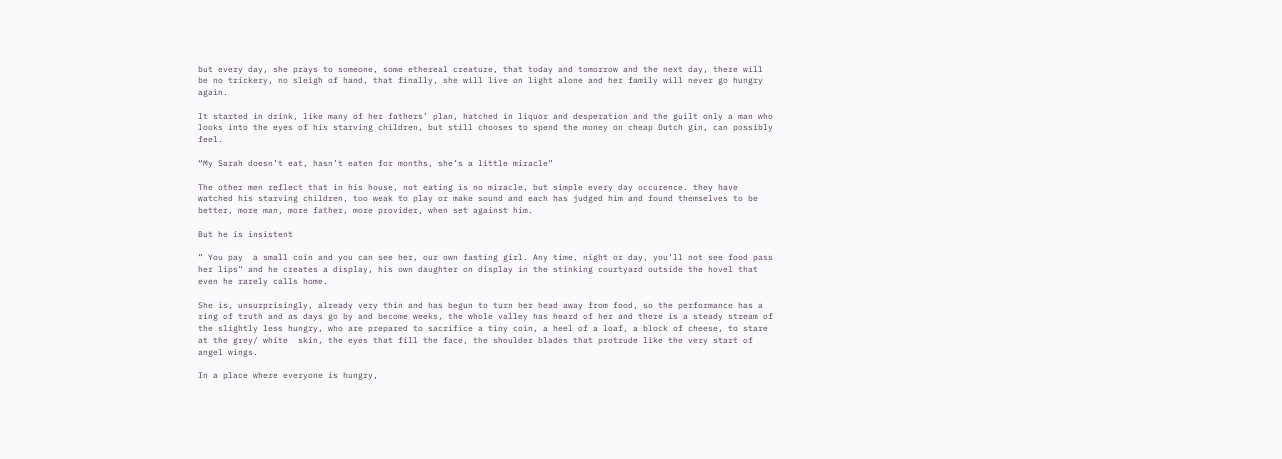but every day, she prays to someone, some ethereal creature, that today and tomorrow and the next day, there will be no trickery, no sleigh of hand, that finally, she will live on light alone and her family will never go hungry again.

It started in drink, like many of her fathers’ plan, hatched in liquor and desperation and the guilt only a man who looks into the eyes of his starving children, but still chooses to spend the money on cheap Dutch gin, can possibly feel.

“My Sarah doesn’t eat, hasn’t eaten for months, she’s a little miracle”

The other men reflect that in his house, not eating is no miracle, but simple every day occurence. they have watched his starving children, too weak to play or make sound and each has judged him and found themselves to be better, more man, more father, more provider, when set against him.

But he is insistent

” You pay  a small coin and you can see her, our own fasting girl. Any time, night or day, you’ll not see food pass her lips” and he creates a display, his own daughter on display in the stinking courtyard outside the hovel that even he rarely calls home.

She is, unsurprisingly, already very thin and has begun to turn her head away from food, so the performance has a ring of truth and as days go by and become weeks, the whole valley has heard of her and there is a steady stream of the slightly less hungry, who are prepared to sacrifice a tiny coin, a heel of a loaf, a block of cheese, to stare at the grey/ white  skin, the eyes that fill the face, the shoulder blades that protrude like the very start of angel wings.

In a place where everyone is hungry,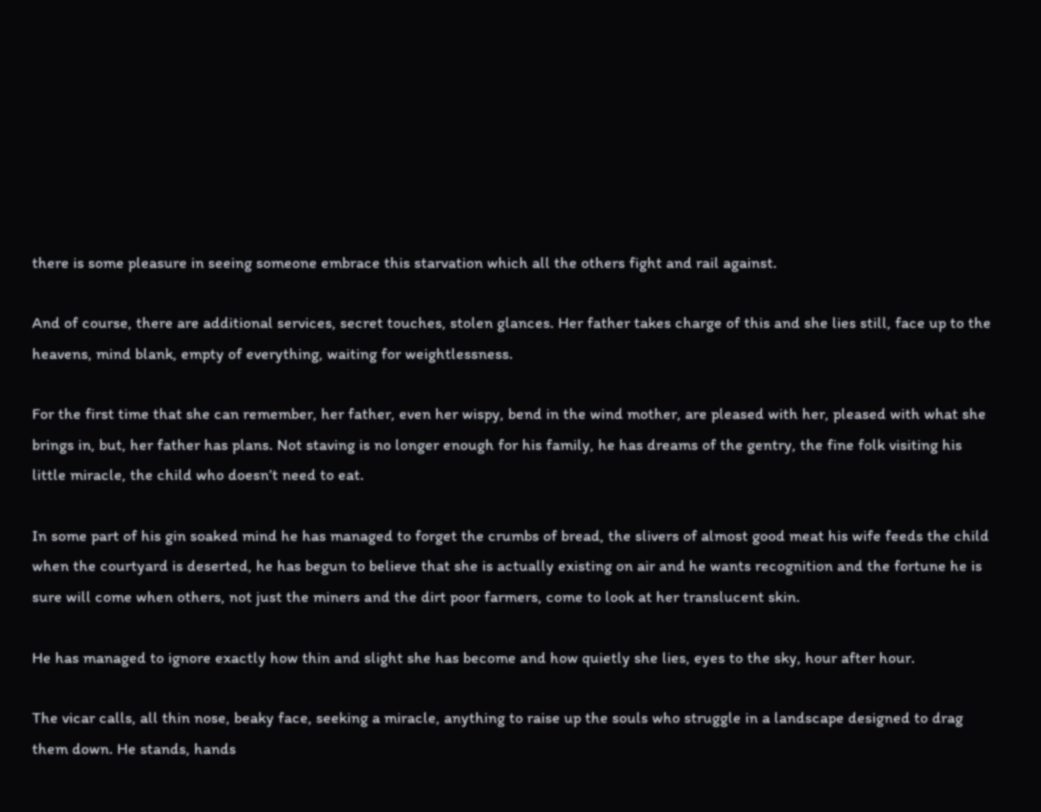there is some pleasure in seeing someone embrace this starvation which all the others fight and rail against.

And of course, there are additional services, secret touches, stolen glances. Her father takes charge of this and she lies still, face up to the heavens, mind blank, empty of everything, waiting for weightlessness.

For the first time that she can remember, her father, even her wispy, bend in the wind mother, are pleased with her, pleased with what she brings in, but, her father has plans. Not staving is no longer enough for his family, he has dreams of the gentry, the fine folk visiting his little miracle, the child who doesn’t need to eat.

In some part of his gin soaked mind he has managed to forget the crumbs of bread, the slivers of almost good meat his wife feeds the child when the courtyard is deserted, he has begun to believe that she is actually existing on air and he wants recognition and the fortune he is sure will come when others, not just the miners and the dirt poor farmers, come to look at her translucent skin.

He has managed to ignore exactly how thin and slight she has become and how quietly she lies, eyes to the sky, hour after hour.

The vicar calls, all thin nose, beaky face, seeking a miracle, anything to raise up the souls who struggle in a landscape designed to drag them down. He stands, hands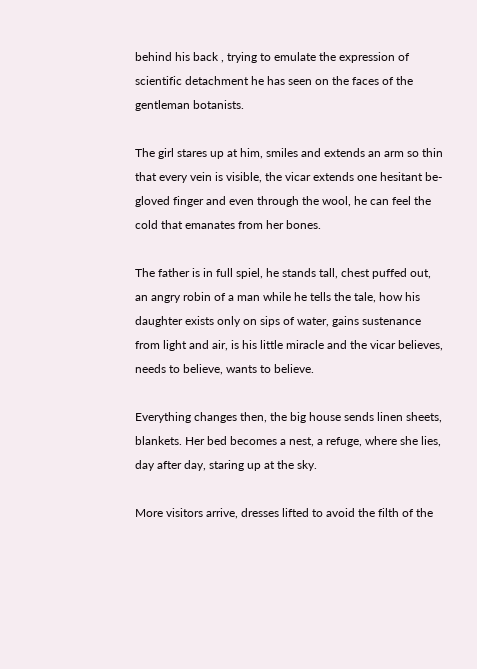behind his back , trying to emulate the expression of scientific detachment he has seen on the faces of the gentleman botanists.

The girl stares up at him, smiles and extends an arm so thin that every vein is visible, the vicar extends one hesitant be-gloved finger and even through the wool, he can feel the cold that emanates from her bones.

The father is in full spiel, he stands tall, chest puffed out, an angry robin of a man while he tells the tale, how his daughter exists only on sips of water, gains sustenance from light and air, is his little miracle and the vicar believes, needs to believe, wants to believe.

Everything changes then, the big house sends linen sheets, blankets. Her bed becomes a nest, a refuge, where she lies, day after day, staring up at the sky.

More visitors arrive, dresses lifted to avoid the filth of the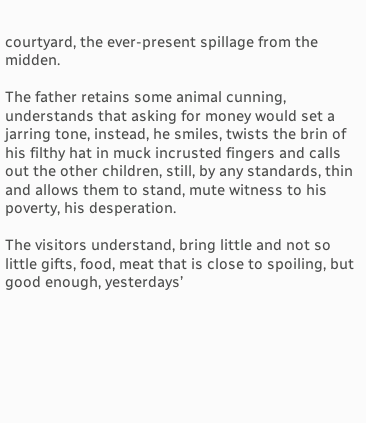courtyard, the ever-present spillage from the midden.

The father retains some animal cunning, understands that asking for money would set a jarring tone, instead, he smiles, twists the brin of his filthy hat in muck incrusted fingers and calls out the other children, still, by any standards, thin and allows them to stand, mute witness to his poverty, his desperation.

The visitors understand, bring little and not so little gifts, food, meat that is close to spoiling, but good enough, yesterdays’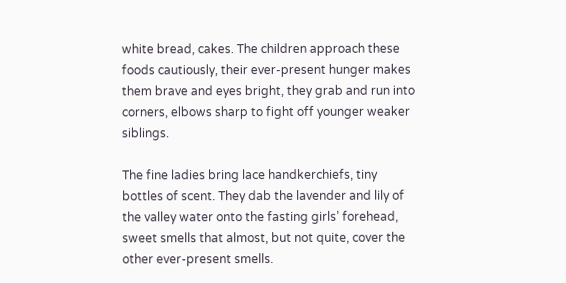white bread, cakes. The children approach these foods cautiously, their ever-present hunger makes them brave and eyes bright, they grab and run into corners, elbows sharp to fight off younger weaker siblings.

The fine ladies bring lace handkerchiefs, tiny bottles of scent. They dab the lavender and lily of the valley water onto the fasting girls’ forehead, sweet smells that almost, but not quite, cover the other ever-present smells.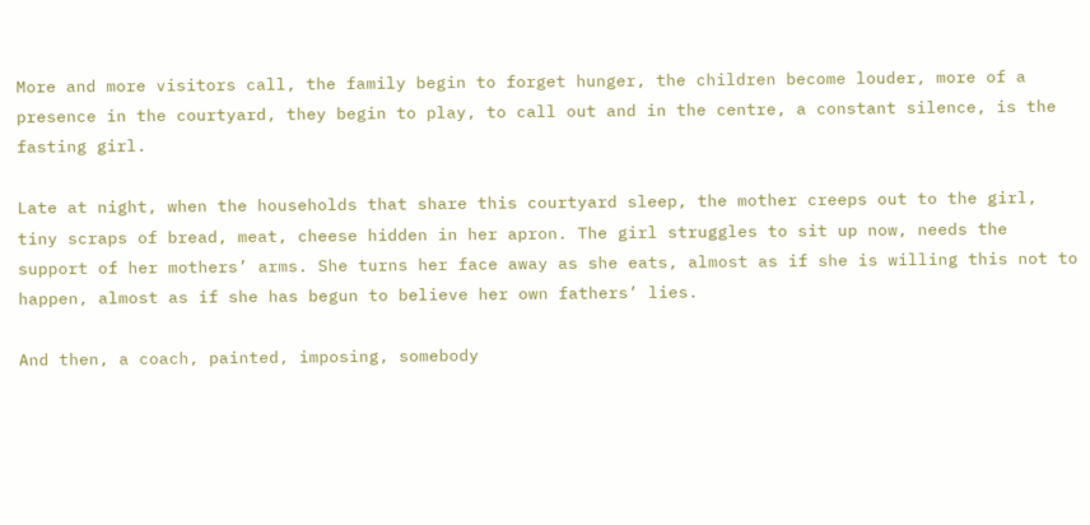More and more visitors call, the family begin to forget hunger, the children become louder, more of a presence in the courtyard, they begin to play, to call out and in the centre, a constant silence, is the fasting girl.

Late at night, when the households that share this courtyard sleep, the mother creeps out to the girl, tiny scraps of bread, meat, cheese hidden in her apron. The girl struggles to sit up now, needs the support of her mothers’ arms. She turns her face away as she eats, almost as if she is willing this not to happen, almost as if she has begun to believe her own fathers’ lies.

And then, a coach, painted, imposing, somebody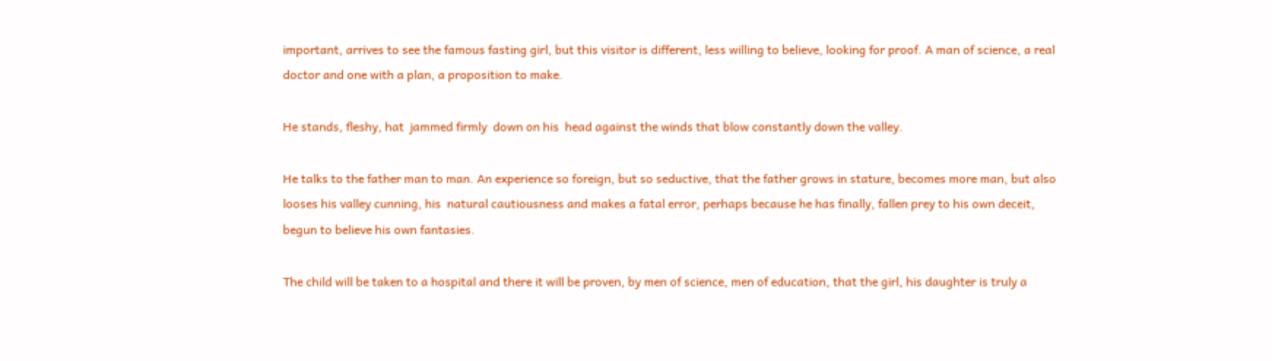important, arrives to see the famous fasting girl, but this visitor is different, less willing to believe, looking for proof. A man of science, a real doctor and one with a plan, a proposition to make.

He stands, fleshy, hat  jammed firmly  down on his  head against the winds that blow constantly down the valley.

He talks to the father man to man. An experience so foreign, but so seductive, that the father grows in stature, becomes more man, but also looses his valley cunning, his  natural cautiousness and makes a fatal error, perhaps because he has finally, fallen prey to his own deceit, begun to believe his own fantasies.

The child will be taken to a hospital and there it will be proven, by men of science, men of education, that the girl, his daughter is truly a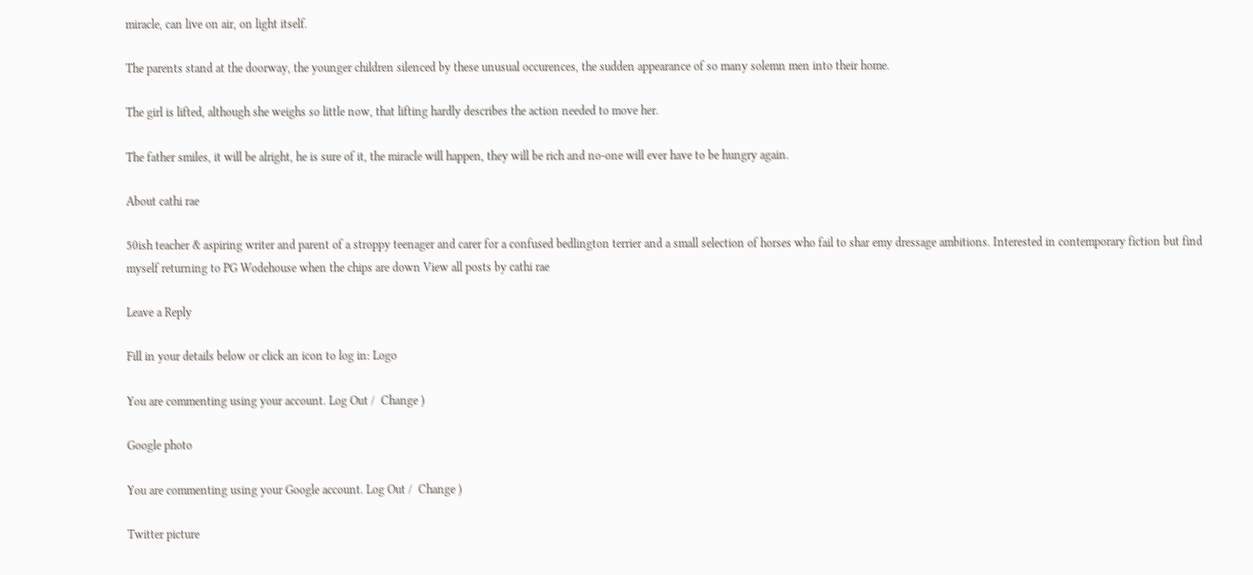miracle, can live on air, on light itself.

The parents stand at the doorway, the younger children silenced by these unusual occurences, the sudden appearance of so many solemn men into their home.

The girl is lifted, although she weighs so little now, that lifting hardly describes the action needed to move her.

The father smiles, it will be alright, he is sure of it, the miracle will happen, they will be rich and no-one will ever have to be hungry again.

About cathi rae

50ish teacher & aspiring writer and parent of a stroppy teenager and carer for a confused bedlington terrier and a small selection of horses who fail to shar emy dressage ambitions. Interested in contemporary fiction but find myself returning to PG Wodehouse when the chips are down View all posts by cathi rae

Leave a Reply

Fill in your details below or click an icon to log in: Logo

You are commenting using your account. Log Out /  Change )

Google photo

You are commenting using your Google account. Log Out /  Change )

Twitter picture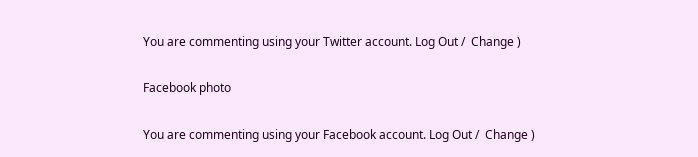You are commenting using your Twitter account. Log Out /  Change )

Facebook photo

You are commenting using your Facebook account. Log Out /  Change )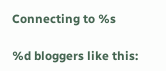Connecting to %s

%d bloggers like this: